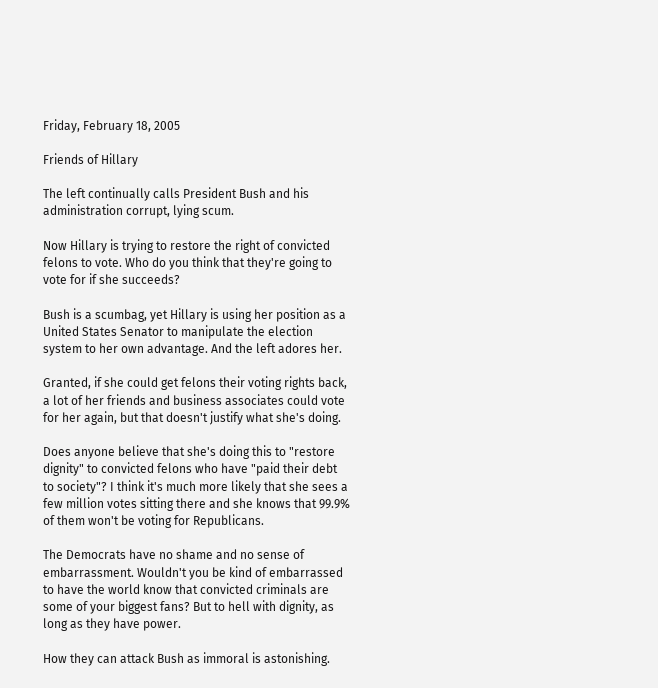Friday, February 18, 2005

Friends of Hillary

The left continually calls President Bush and his administration corrupt, lying scum.

Now Hillary is trying to restore the right of convicted felons to vote. Who do you think that they're going to vote for if she succeeds?

Bush is a scumbag, yet Hillary is using her position as a United States Senator to manipulate the election system to her own advantage. And the left adores her.

Granted, if she could get felons their voting rights back, a lot of her friends and business associates could vote for her again, but that doesn't justify what she's doing.

Does anyone believe that she's doing this to "restore dignity" to convicted felons who have "paid their debt to society"? I think it's much more likely that she sees a few million votes sitting there and she knows that 99.9% of them won't be voting for Republicans.

The Democrats have no shame and no sense of embarrassment. Wouldn't you be kind of embarrassed to have the world know that convicted criminals are some of your biggest fans? But to hell with dignity, as long as they have power.

How they can attack Bush as immoral is astonishing.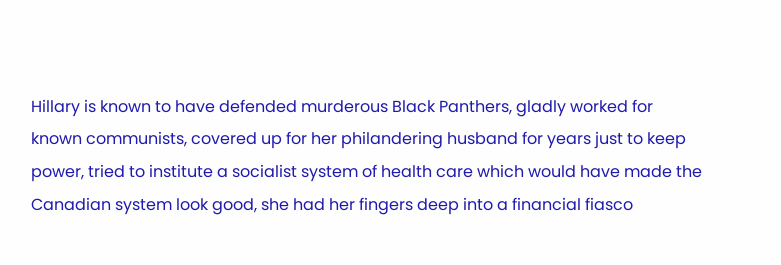Hillary is known to have defended murderous Black Panthers, gladly worked for known communists, covered up for her philandering husband for years just to keep power, tried to institute a socialist system of health care which would have made the Canadian system look good, she had her fingers deep into a financial fiasco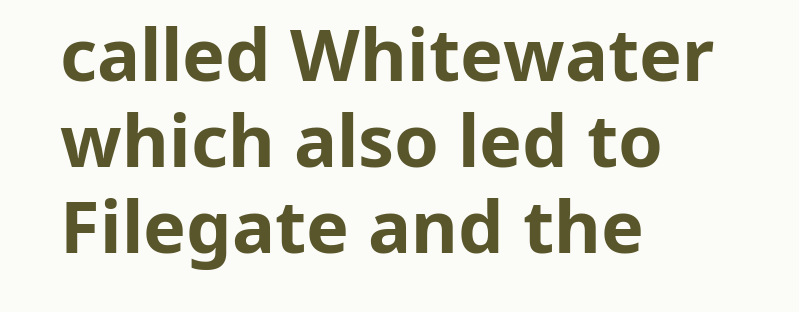called Whitewater which also led to Filegate and the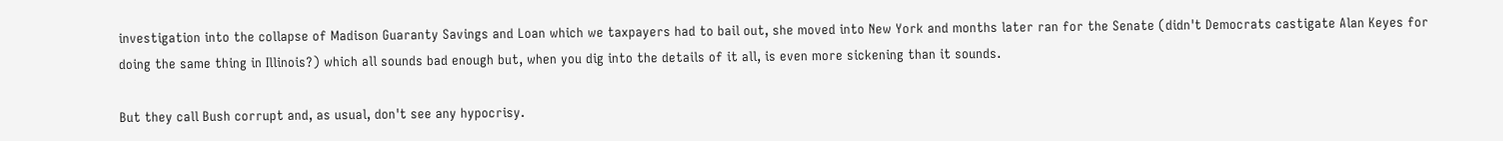investigation into the collapse of Madison Guaranty Savings and Loan which we taxpayers had to bail out, she moved into New York and months later ran for the Senate (didn't Democrats castigate Alan Keyes for doing the same thing in Illinois?) which all sounds bad enough but, when you dig into the details of it all, is even more sickening than it sounds.

But they call Bush corrupt and, as usual, don't see any hypocrisy.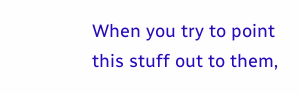When you try to point this stuff out to them,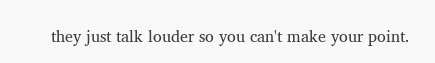they just talk louder so you can't make your point.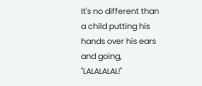It's no different than a child putting his hands over his ears and going, "LALALALAL!"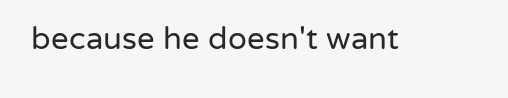because he doesn't want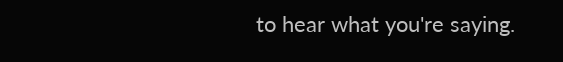to hear what you're saying.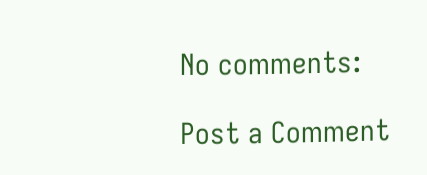No comments:

Post a Comment